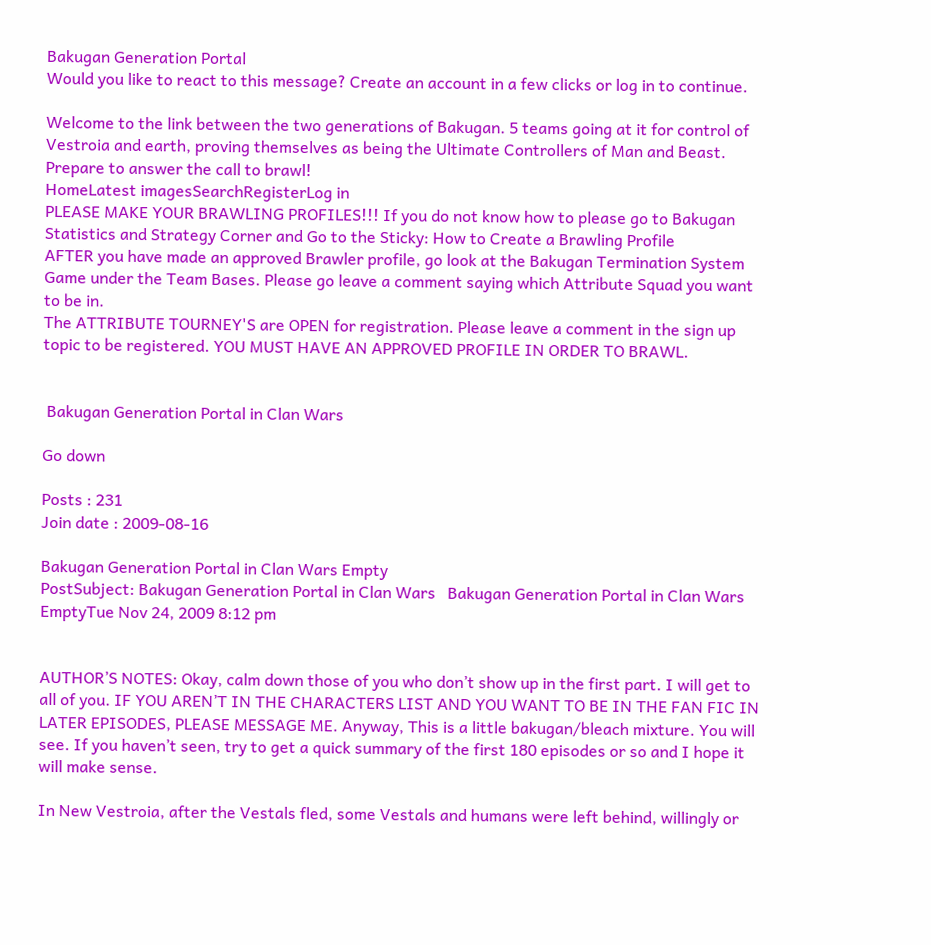Bakugan Generation Portal
Would you like to react to this message? Create an account in a few clicks or log in to continue.

Welcome to the link between the two generations of Bakugan. 5 teams going at it for control of Vestroia and earth, proving themselves as being the Ultimate Controllers of Man and Beast. Prepare to answer the call to brawl!
HomeLatest imagesSearchRegisterLog in
PLEASE MAKE YOUR BRAWLING PROFILES!!! If you do not know how to please go to Bakugan Statistics and Strategy Corner and Go to the Sticky: How to Create a Brawling Profile
AFTER you have made an approved Brawler profile, go look at the Bakugan Termination System Game under the Team Bases. Please go leave a comment saying which Attribute Squad you want to be in.
The ATTRIBUTE TOURNEY'S are OPEN for registration. Please leave a comment in the sign up topic to be registered. YOU MUST HAVE AN APPROVED PROFILE IN ORDER TO BRAWL.


 Bakugan Generation Portal in Clan Wars

Go down

Posts : 231
Join date : 2009-08-16

Bakugan Generation Portal in Clan Wars Empty
PostSubject: Bakugan Generation Portal in Clan Wars   Bakugan Generation Portal in Clan Wars EmptyTue Nov 24, 2009 8:12 pm


AUTHOR’S NOTES: Okay, calm down those of you who don’t show up in the first part. I will get to all of you. IF YOU AREN’T IN THE CHARACTERS LIST AND YOU WANT TO BE IN THE FAN FIC IN LATER EPISODES, PLEASE MESSAGE ME. Anyway, This is a little bakugan/bleach mixture. You will see. If you haven’t seen, try to get a quick summary of the first 180 episodes or so and I hope it will make sense.

In New Vestroia, after the Vestals fled, some Vestals and humans were left behind, willingly or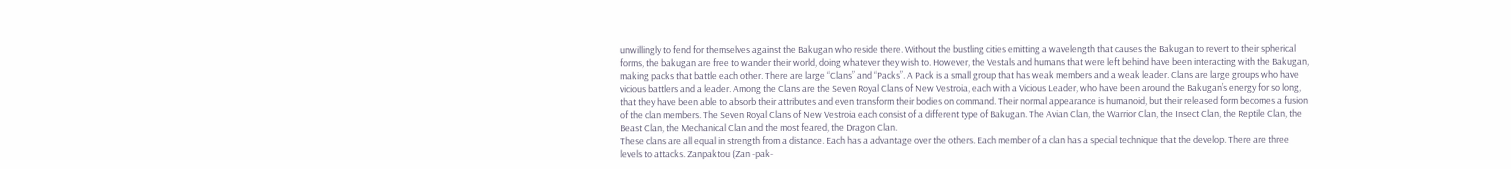unwillingly to fend for themselves against the Bakugan who reside there. Without the bustling cities emitting a wavelength that causes the Bakugan to revert to their spherical forms, the bakugan are free to wander their world, doing whatever they wish to. However, the Vestals and humans that were left behind have been interacting with the Bakugan, making packs that battle each other. There are large “Clans” and “Packs”. A Pack is a small group that has weak members and a weak leader. Clans are large groups who have vicious battlers and a leader. Among the Clans are the Seven Royal Clans of New Vestroia, each with a Vicious Leader, who have been around the Bakugan’s energy for so long, that they have been able to absorb their attributes and even transform their bodies on command. Their normal appearance is humanoid, but their released form becomes a fusion of the clan members. The Seven Royal Clans of New Vestroia each consist of a different type of Bakugan. The Avian Clan, the Warrior Clan, the Insect Clan, the Reptile Clan, the Beast Clan, the Mechanical Clan and the most feared, the Dragon Clan.
These clans are all equal in strength from a distance. Each has a advantage over the others. Each member of a clan has a special technique that the develop. There are three levels to attacks. Zanpaktou (Zan -pak-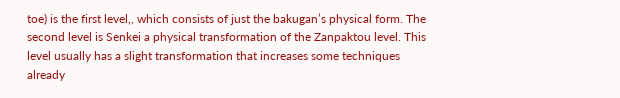toe) is the first level,, which consists of just the bakugan’s physical form. The second level is Senkei a physical transformation of the Zanpaktou level. This level usually has a slight transformation that increases some techniques already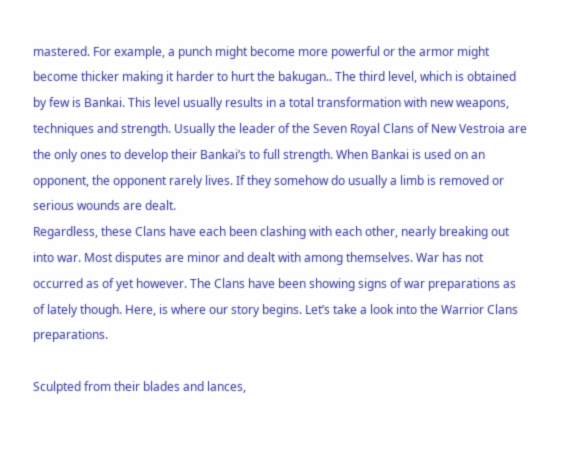mastered. For example, a punch might become more powerful or the armor might become thicker making it harder to hurt the bakugan.. The third level, which is obtained by few is Bankai. This level usually results in a total transformation with new weapons, techniques and strength. Usually the leader of the Seven Royal Clans of New Vestroia are the only ones to develop their Bankai’s to full strength. When Bankai is used on an opponent, the opponent rarely lives. If they somehow do usually a limb is removed or serious wounds are dealt.
Regardless, these Clans have each been clashing with each other, nearly breaking out into war. Most disputes are minor and dealt with among themselves. War has not occurred as of yet however. The Clans have been showing signs of war preparations as of lately though. Here, is where our story begins. Let’s take a look into the Warrior Clans preparations.

Sculpted from their blades and lances,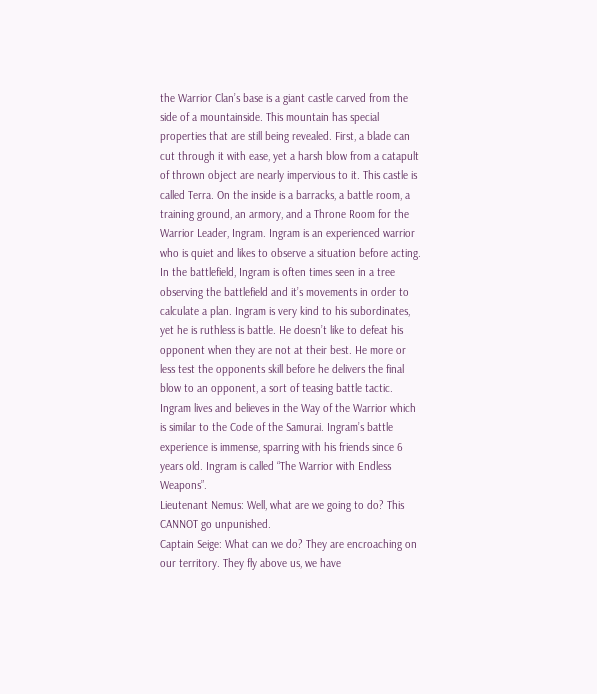the Warrior Clan’s base is a giant castle carved from the side of a mountainside. This mountain has special properties that are still being revealed. First, a blade can cut through it with ease, yet a harsh blow from a catapult of thrown object are nearly impervious to it. This castle is called Terra. On the inside is a barracks, a battle room, a training ground, an armory, and a Throne Room for the Warrior Leader, Ingram. Ingram is an experienced warrior who is quiet and likes to observe a situation before acting. In the battlefield, Ingram is often times seen in a tree observing the battlefield and it’s movements in order to calculate a plan. Ingram is very kind to his subordinates, yet he is ruthless is battle. He doesn’t like to defeat his opponent when they are not at their best. He more or less test the opponents skill before he delivers the final blow to an opponent, a sort of teasing battle tactic. Ingram lives and believes in the Way of the Warrior which is similar to the Code of the Samurai. Ingram’s battle experience is immense, sparring with his friends since 6 years old. Ingram is called “The Warrior with Endless Weapons”.
Lieutenant Nemus: Well, what are we going to do? This CANNOT go unpunished.
Captain Seige: What can we do? They are encroaching on our territory. They fly above us, we have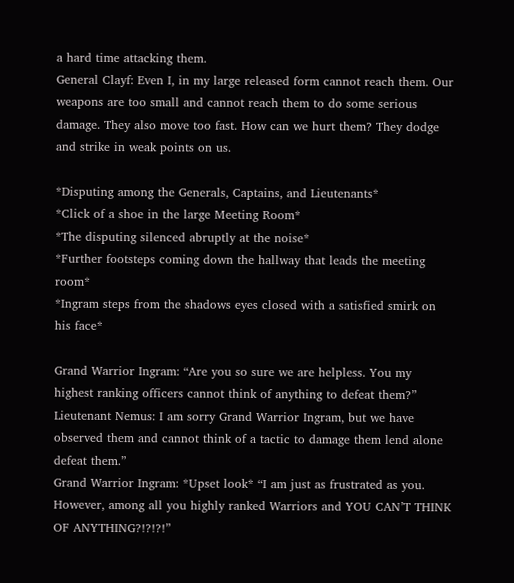a hard time attacking them.
General Clayf: Even I, in my large released form cannot reach them. Our weapons are too small and cannot reach them to do some serious damage. They also move too fast. How can we hurt them? They dodge and strike in weak points on us.

*Disputing among the Generals, Captains, and Lieutenants*
*Click of a shoe in the large Meeting Room*
*The disputing silenced abruptly at the noise*
*Further footsteps coming down the hallway that leads the meeting room*
*Ingram steps from the shadows eyes closed with a satisfied smirk on his face*

Grand Warrior Ingram: “Are you so sure we are helpless. You my highest ranking officers cannot think of anything to defeat them?”
Lieutenant Nemus: I am sorry Grand Warrior Ingram, but we have observed them and cannot think of a tactic to damage them lend alone defeat them.”
Grand Warrior Ingram: *Upset look* “I am just as frustrated as you. However, among all you highly ranked Warriors and YOU CAN’T THINK OF ANYTHING?!?!?!”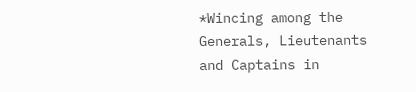*Wincing among the Generals, Lieutenants and Captains in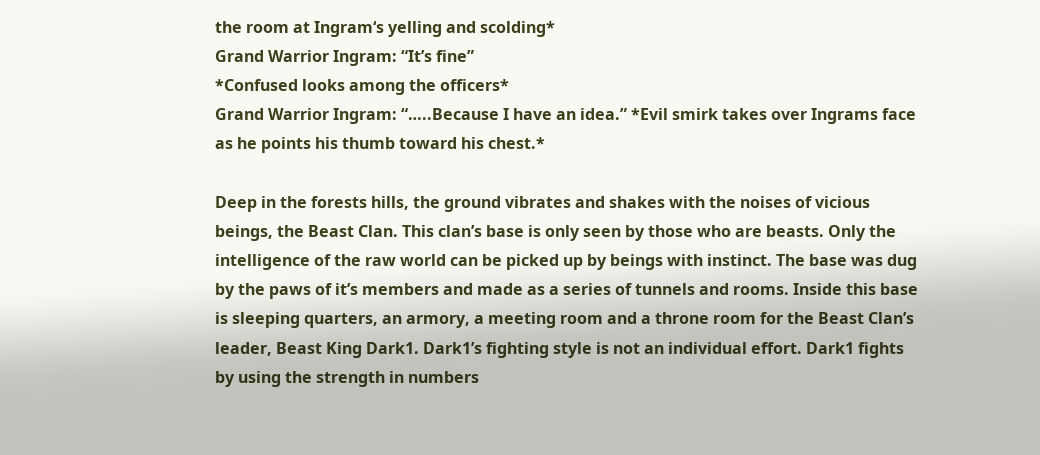the room at Ingram‘s yelling and scolding*
Grand Warrior Ingram: “It’s fine”
*Confused looks among the officers*
Grand Warrior Ingram: “…..Because I have an idea.” *Evil smirk takes over Ingrams face as he points his thumb toward his chest.*

Deep in the forests hills, the ground vibrates and shakes with the noises of vicious beings, the Beast Clan. This clan’s base is only seen by those who are beasts. Only the intelligence of the raw world can be picked up by beings with instinct. The base was dug by the paws of it’s members and made as a series of tunnels and rooms. Inside this base is sleeping quarters, an armory, a meeting room and a throne room for the Beast Clan’s leader, Beast King Dark1. Dark1’s fighting style is not an individual effort. Dark1 fights by using the strength in numbers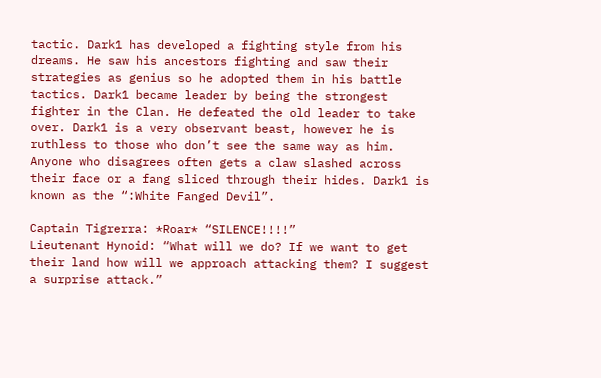tactic. Dark1 has developed a fighting style from his dreams. He saw his ancestors fighting and saw their strategies as genius so he adopted them in his battle tactics. Dark1 became leader by being the strongest fighter in the Clan. He defeated the old leader to take over. Dark1 is a very observant beast, however he is ruthless to those who don’t see the same way as him. Anyone who disagrees often gets a claw slashed across their face or a fang sliced through their hides. Dark1 is known as the “:White Fanged Devil”.

Captain Tigrerra: *Roar* “SILENCE!!!!”
Lieutenant Hynoid: “What will we do? If we want to get their land how will we approach attacking them? I suggest a surprise attack.”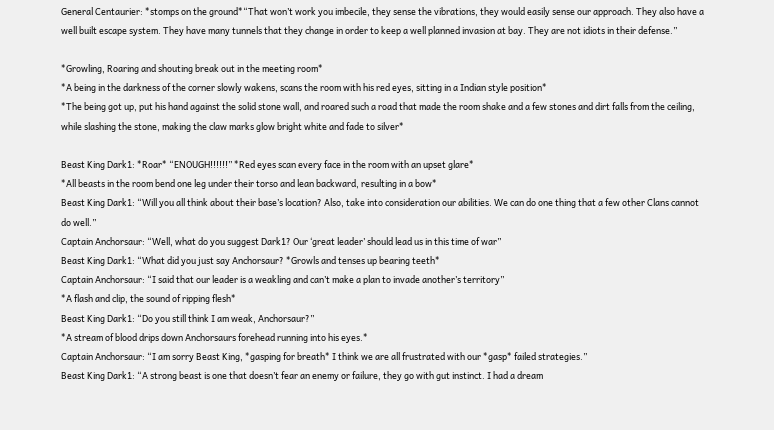General Centaurier: *stomps on the ground*“That won’t work you imbecile, they sense the vibrations, they would easily sense our approach. They also have a well built escape system. They have many tunnels that they change in order to keep a well planned invasion at bay. They are not idiots in their defense.”

*Growling, Roaring and shouting break out in the meeting room*
*A being in the darkness of the corner slowly wakens, scans the room with his red eyes, sitting in a Indian style position*
*The being got up, put his hand against the solid stone wall, and roared such a road that made the room shake and a few stones and dirt falls from the ceiling, while slashing the stone, making the claw marks glow bright white and fade to silver*

Beast King Dark1: *Roar* “ENOUGH!!!!!!” *Red eyes scan every face in the room with an upset glare*
*All beasts in the room bend one leg under their torso and lean backward, resulting in a bow*
Beast King Dark1: “Will you all think about their base’s location? Also, take into consideration our abilities. We can do one thing that a few other Clans cannot do well.”
Captain Anchorsaur: “Well, what do you suggest Dark1? Our ‘great leader’ should lead us in this time of war”
Beast King Dark1: “What did you just say Anchorsaur? *Growls and tenses up bearing teeth*
Captain Anchorsaur: “I said that our leader is a weakling and can’t make a plan to invade another’s territory”
*A flash and clip, the sound of ripping flesh*
Beast King Dark1: “Do you still think I am weak, Anchorsaur?”
*A stream of blood drips down Anchorsaurs forehead running into his eyes.*
Captain Anchorsaur: “I am sorry Beast King, *gasping for breath* I think we are all frustrated with our *gasp* failed strategies.”
Beast King Dark1: “A strong beast is one that doesn’t fear an enemy or failure, they go with gut instinct. I had a dream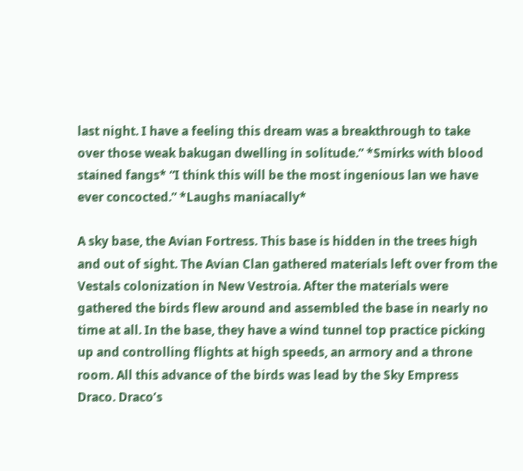last night. I have a feeling this dream was a breakthrough to take over those weak bakugan dwelling in solitude.” *Smirks with blood stained fangs* “I think this will be the most ingenious lan we have ever concocted.” *Laughs maniacally*

A sky base, the Avian Fortress. This base is hidden in the trees high and out of sight. The Avian Clan gathered materials left over from the Vestals colonization in New Vestroia. After the materials were gathered the birds flew around and assembled the base in nearly no time at all. In the base, they have a wind tunnel top practice picking up and controlling flights at high speeds, an armory and a throne room. All this advance of the birds was lead by the Sky Empress Draco. Draco’s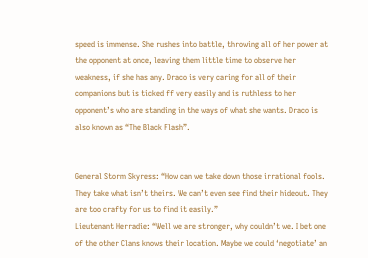speed is immense. She rushes into battle, throwing all of her power at the opponent at once, leaving them little time to observe her weakness, if she has any. Draco is very caring for all of their companions but is ticked ff very easily and is ruthless to her opponent’s who are standing in the ways of what she wants. Draco is also known as “The Black Flash”.


General Storm Skyress: “How can we take down those irrational fools. They take what isn’t theirs. We can’t even see find their hideout. They are too crafty for us to find it easily.”
Lieutenant Herradie: “Well we are stronger, why couldn’t we. I bet one of the other Clans knows their location. Maybe we could ‘negotiate’ an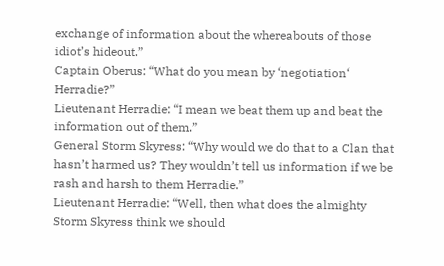exchange of information about the whereabouts of those idiot’s hideout.”
Captain Oberus: “What do you mean by ‘negotiation‘ Herradie?”
Lieutenant Herradie: “I mean we beat them up and beat the information out of them.”
General Storm Skyress: “Why would we do that to a Clan that hasn’t harmed us? They wouldn’t tell us information if we be rash and harsh to them Herradie.”
Lieutenant Herradie: “Well, then what does the almighty Storm Skyress think we should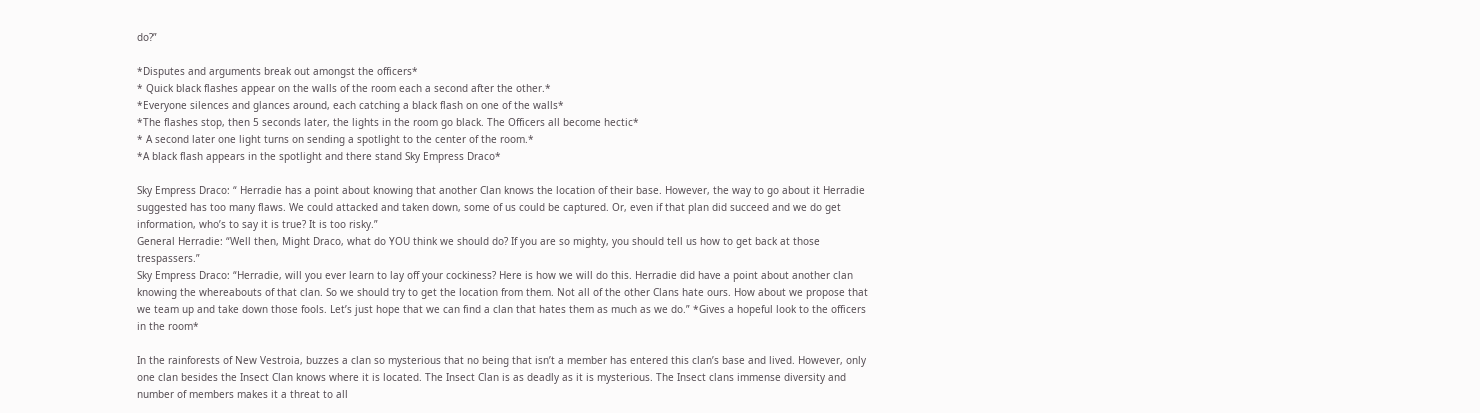do?”

*Disputes and arguments break out amongst the officers*
* Quick black flashes appear on the walls of the room each a second after the other.*
*Everyone silences and glances around, each catching a black flash on one of the walls*
*The flashes stop, then 5 seconds later, the lights in the room go black. The Officers all become hectic*
* A second later one light turns on sending a spotlight to the center of the room.*
*A black flash appears in the spotlight and there stand Sky Empress Draco*

Sky Empress Draco: “ Herradie has a point about knowing that another Clan knows the location of their base. However, the way to go about it Herradie suggested has too many flaws. We could attacked and taken down, some of us could be captured. Or, even if that plan did succeed and we do get information, who’s to say it is true? It is too risky.”
General Herradie: “Well then, Might Draco, what do YOU think we should do? If you are so mighty, you should tell us how to get back at those trespassers.”
Sky Empress Draco: “Herradie, will you ever learn to lay off your cockiness? Here is how we will do this. Herradie did have a point about another clan knowing the whereabouts of that clan. So we should try to get the location from them. Not all of the other Clans hate ours. How about we propose that we team up and take down those fools. Let’s just hope that we can find a clan that hates them as much as we do.” *Gives a hopeful look to the officers in the room*

In the rainforests of New Vestroia, buzzes a clan so mysterious that no being that isn’t a member has entered this clan’s base and lived. However, only one clan besides the Insect Clan knows where it is located. The Insect Clan is as deadly as it is mysterious. The Insect clans immense diversity and number of members makes it a threat to all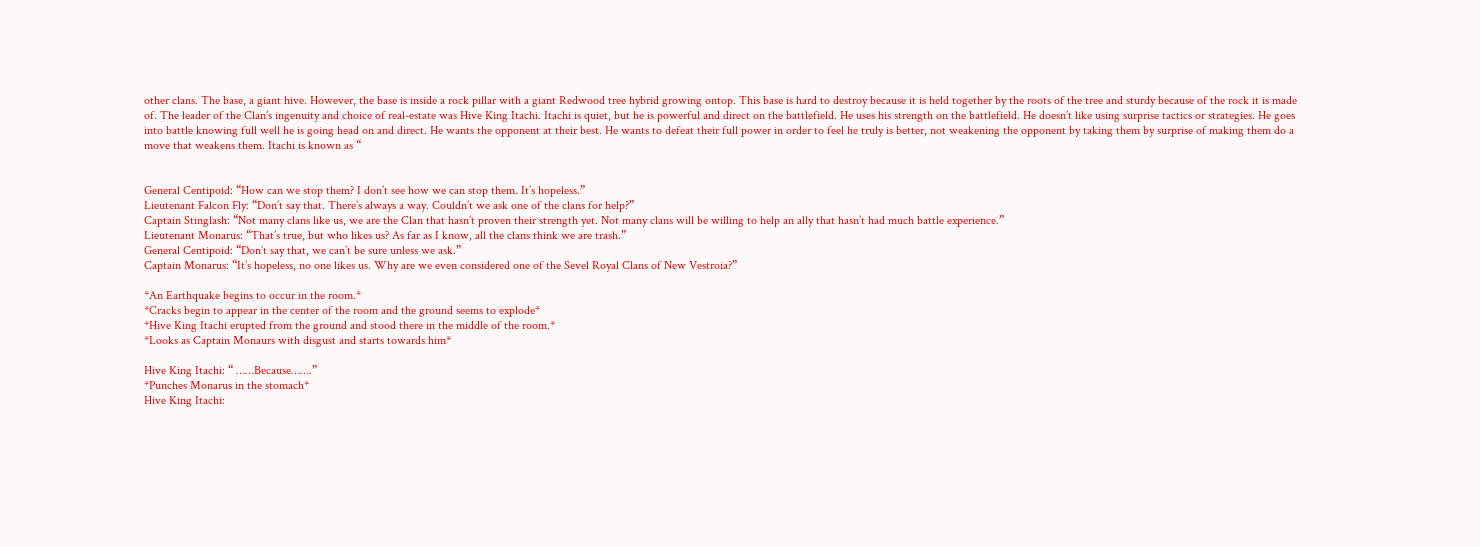other clans. The base, a giant hive. However, the base is inside a rock pillar with a giant Redwood tree hybrid growing ontop. This base is hard to destroy because it is held together by the roots of the tree and sturdy because of the rock it is made of. The leader of the Clan’s ingenuity and choice of real-estate was Hive King Itachi. Itachi is quiet, but he is powerful and direct on the battlefield. He uses his strength on the battlefield. He doesn’t like using surprise tactics or strategies. He goes into battle knowing full well he is going head on and direct. He wants the opponent at their best. He wants to defeat their full power in order to feel he truly is better, not weakening the opponent by taking them by surprise of making them do a move that weakens them. Itachi is known as “


General Centipoid: “How can we stop them? I don’t see how we can stop them. It’s hopeless.”
Lieutenant Falcon Fly: “Don’t say that. There’s always a way. Couldn’t we ask one of the clans for help?”
Captain Stinglash: “Not many clans like us, we are the Clan that hasn’t proven their strength yet. Not many clans will be willing to help an ally that hasn’t had much battle experience.”
Lieutenant Monarus: “That’s true, but who likes us? As far as I know, all the clans think we are trash.”
General Centipoid: “Don’t say that, we can’t be sure unless we ask.”
Captain Monarus: “It’s hopeless, no one likes us. Why are we even considered one of the Sevel Royal Clans of New Vestroia?”

*An Earthquake begins to occur in the room.*
*Cracks begin to appear in the center of the room and the ground seems to explode*
*Hive King Itachi erupted from the ground and stood there in the middle of the room.*
*Looks as Captain Monaurs with disgust and starts towards him*

Hive King Itachi: “ ……Because…….”
*Punches Monarus in the stomach*
Hive King Itachi: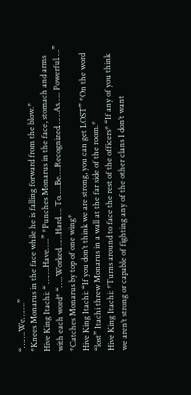“…….We…….”
*Knees Monarus in the face while he is falling forward from the blow.*
Hive King Itachi: “ …….Have…..” *Punches Monarus in the face, stomach and arms with each word* “…..Worked……Hard…. To…..Be….Recognized……As….. Powerful….”
*Catches Monarus by top of one wing*
Hive King Itachi: “If you don’t think we are strong, you can get LOST” *On the word “lost” Itachi threw Monarus in a wall at the far side of the room.*
Hive King Itachi: *Turns around to face the rest of the officers* “If any of you think we aren’t strong or capable of fighting any of the other clans I don’t want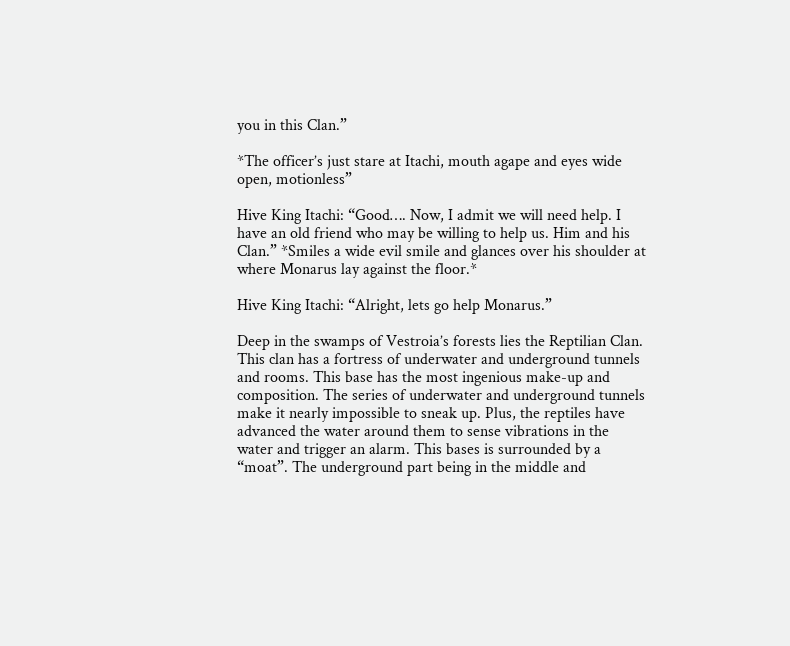you in this Clan.”

*The officer’s just stare at Itachi, mouth agape and eyes wide open, motionless”

Hive King Itachi: “Good…. Now, I admit we will need help. I have an old friend who may be willing to help us. Him and his Clan.” *Smiles a wide evil smile and glances over his shoulder at where Monarus lay against the floor.*

Hive King Itachi: “Alright, lets go help Monarus.”

Deep in the swamps of Vestroia’s forests lies the Reptilian Clan. This clan has a fortress of underwater and underground tunnels and rooms. This base has the most ingenious make-up and composition. The series of underwater and underground tunnels make it nearly impossible to sneak up. Plus, the reptiles have advanced the water around them to sense vibrations in the water and trigger an alarm. This bases is surrounded by a “moat”. The underground part being in the middle and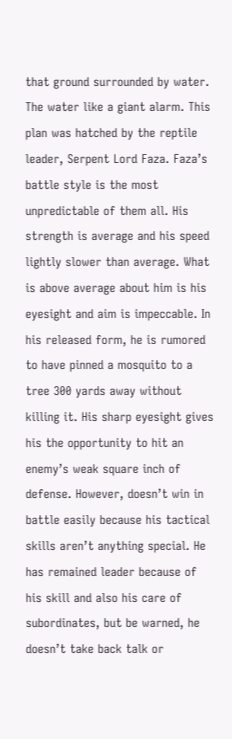that ground surrounded by water. The water like a giant alarm. This plan was hatched by the reptile leader, Serpent Lord Faza. Faza’s battle style is the most unpredictable of them all. His strength is average and his speed lightly slower than average. What is above average about him is his eyesight and aim is impeccable. In his released form, he is rumored to have pinned a mosquito to a tree 300 yards away without killing it. His sharp eyesight gives his the opportunity to hit an enemy’s weak square inch of defense. However, doesn’t win in battle easily because his tactical skills aren’t anything special. He has remained leader because of his skill and also his care of subordinates, but be warned, he doesn’t take back talk or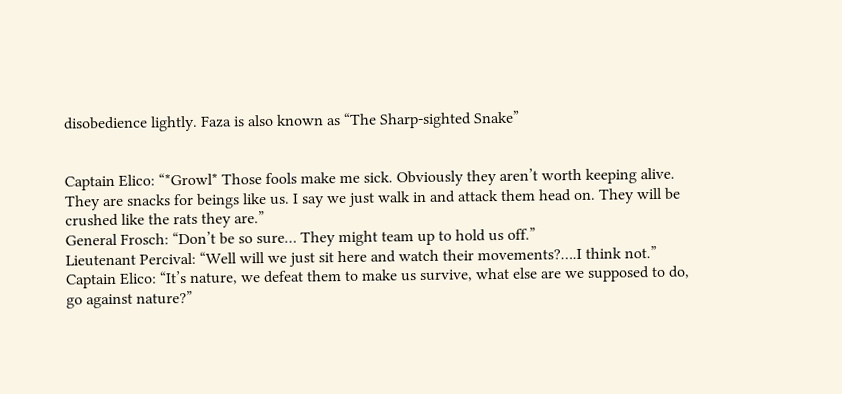disobedience lightly. Faza is also known as “The Sharp-sighted Snake”


Captain Elico: “*Growl* Those fools make me sick. Obviously they aren’t worth keeping alive. They are snacks for beings like us. I say we just walk in and attack them head on. They will be crushed like the rats they are.”
General Frosch: “Don’t be so sure… They might team up to hold us off.”
Lieutenant Percival: “Well will we just sit here and watch their movements?….I think not.”
Captain Elico: “It’s nature, we defeat them to make us survive, what else are we supposed to do, go against nature?”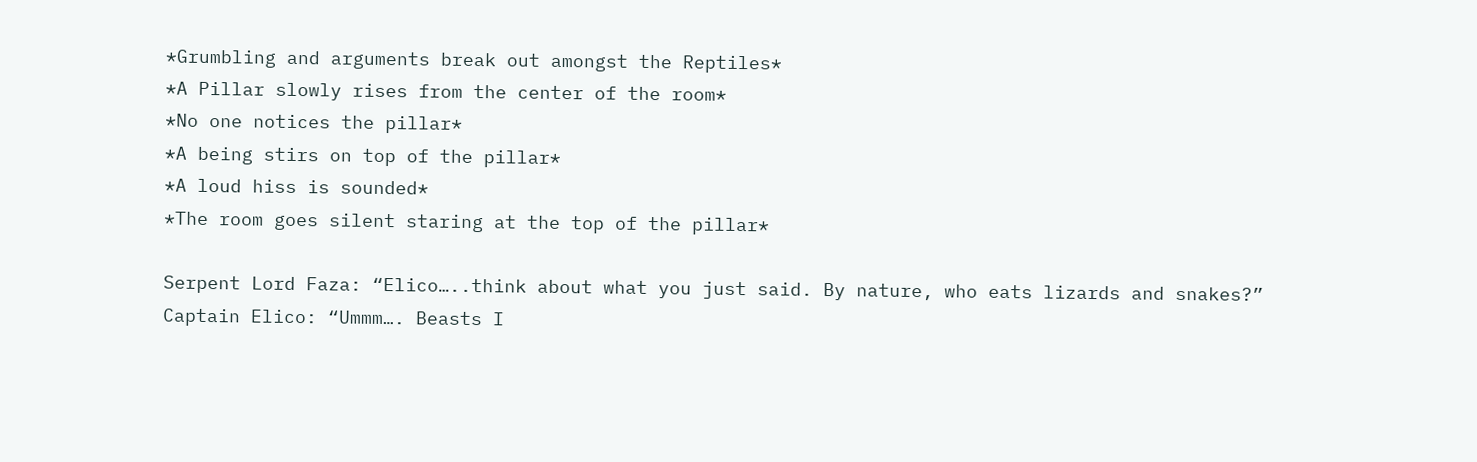*Grumbling and arguments break out amongst the Reptiles*
*A Pillar slowly rises from the center of the room*
*No one notices the pillar*
*A being stirs on top of the pillar*
*A loud hiss is sounded*
*The room goes silent staring at the top of the pillar*

Serpent Lord Faza: “Elico…..think about what you just said. By nature, who eats lizards and snakes?”
Captain Elico: “Ummm…. Beasts I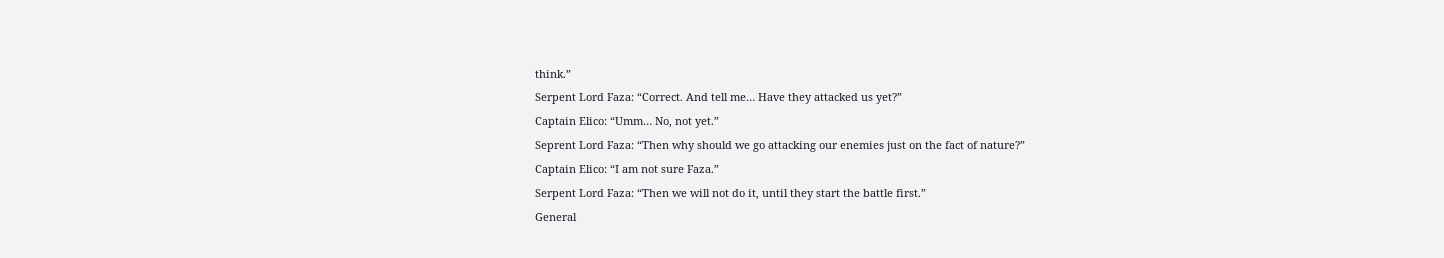think.”
Serpent Lord Faza: “Correct. And tell me… Have they attacked us yet?”
Captain Elico: “Umm… No, not yet.”
Seprent Lord Faza: “Then why should we go attacking our enemies just on the fact of nature?”
Captain Elico: “I am not sure Faza.”
Serpent Lord Faza: “Then we will not do it, until they start the battle first.”
General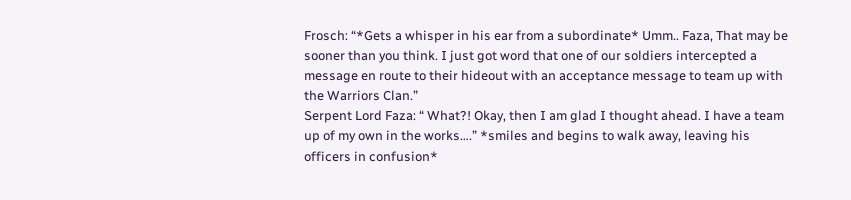Frosch: “*Gets a whisper in his ear from a subordinate* Umm.. Faza, That may be sooner than you think. I just got word that one of our soldiers intercepted a message en route to their hideout with an acceptance message to team up with the Warriors Clan.”
Serpent Lord Faza: “ What?! Okay, then I am glad I thought ahead. I have a team up of my own in the works….” *smiles and begins to walk away, leaving his officers in confusion*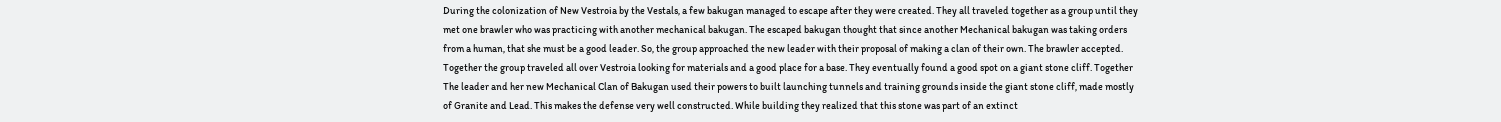During the colonization of New Vestroia by the Vestals, a few bakugan managed to escape after they were created. They all traveled together as a group until they met one brawler who was practicing with another mechanical bakugan. The escaped bakugan thought that since another Mechanical bakugan was taking orders from a human, that she must be a good leader. So, the group approached the new leader with their proposal of making a clan of their own. The brawler accepted. Together the group traveled all over Vestroia looking for materials and a good place for a base. They eventually found a good spot on a giant stone cliff. Together The leader and her new Mechanical Clan of Bakugan used their powers to built launching tunnels and training grounds inside the giant stone cliff, made mostly of Granite and Lead. This makes the defense very well constructed. While building they realized that this stone was part of an extinct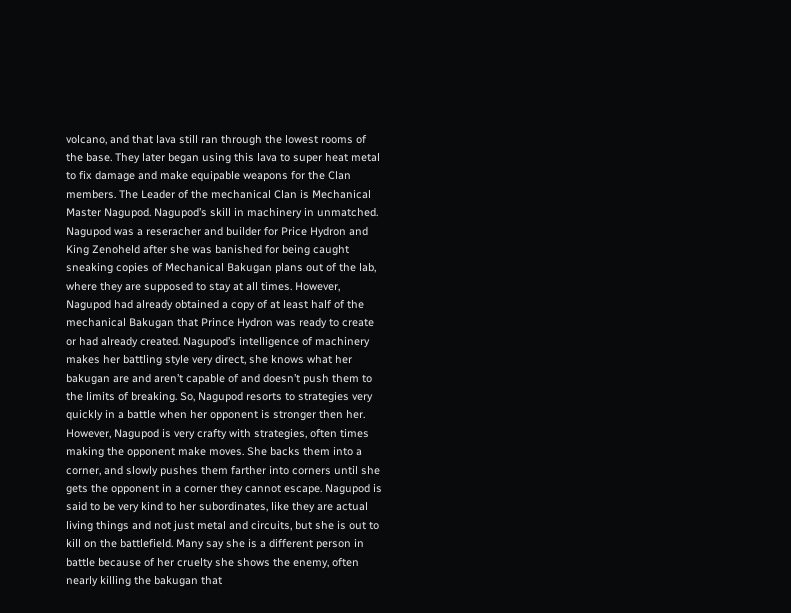volcano, and that lava still ran through the lowest rooms of the base. They later began using this lava to super heat metal to fix damage and make equipable weapons for the Clan members. The Leader of the mechanical Clan is Mechanical Master Nagupod. Nagupod’s skill in machinery in unmatched. Nagupod was a reseracher and builder for Price Hydron and King Zenoheld after she was banished for being caught sneaking copies of Mechanical Bakugan plans out of the lab, where they are supposed to stay at all times. However, Nagupod had already obtained a copy of at least half of the mechanical Bakugan that Prince Hydron was ready to create or had already created. Nagupod’s intelligence of machinery makes her battling style very direct, she knows what her bakugan are and aren’t capable of and doesn’t push them to the limits of breaking. So, Nagupod resorts to strategies very quickly in a battle when her opponent is stronger then her. However, Nagupod is very crafty with strategies, often times making the opponent make moves. She backs them into a corner, and slowly pushes them farther into corners until she gets the opponent in a corner they cannot escape. Nagupod is said to be very kind to her subordinates, like they are actual living things and not just metal and circuits, but she is out to kill on the battlefield. Many say she is a different person in battle because of her cruelty she shows the enemy, often nearly killing the bakugan that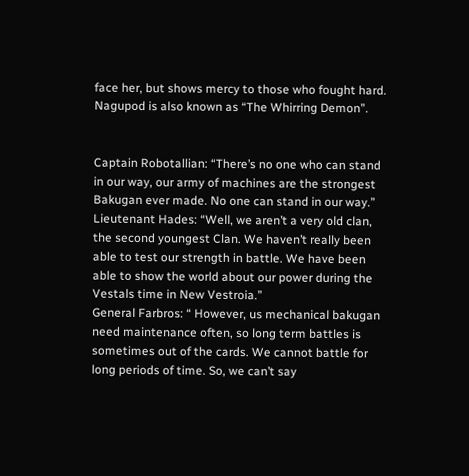face her, but shows mercy to those who fought hard. Nagupod is also known as “The Whirring Demon”.


Captain Robotallian: “There’s no one who can stand in our way, our army of machines are the strongest Bakugan ever made. No one can stand in our way.”
Lieutenant Hades: “Well, we aren’t a very old clan, the second youngest Clan. We haven’t really been able to test our strength in battle. We have been able to show the world about our power during the Vestals time in New Vestroia.”
General Farbros: “ However, us mechanical bakugan need maintenance often, so long term battles is sometimes out of the cards. We cannot battle for long periods of time. So, we can’t say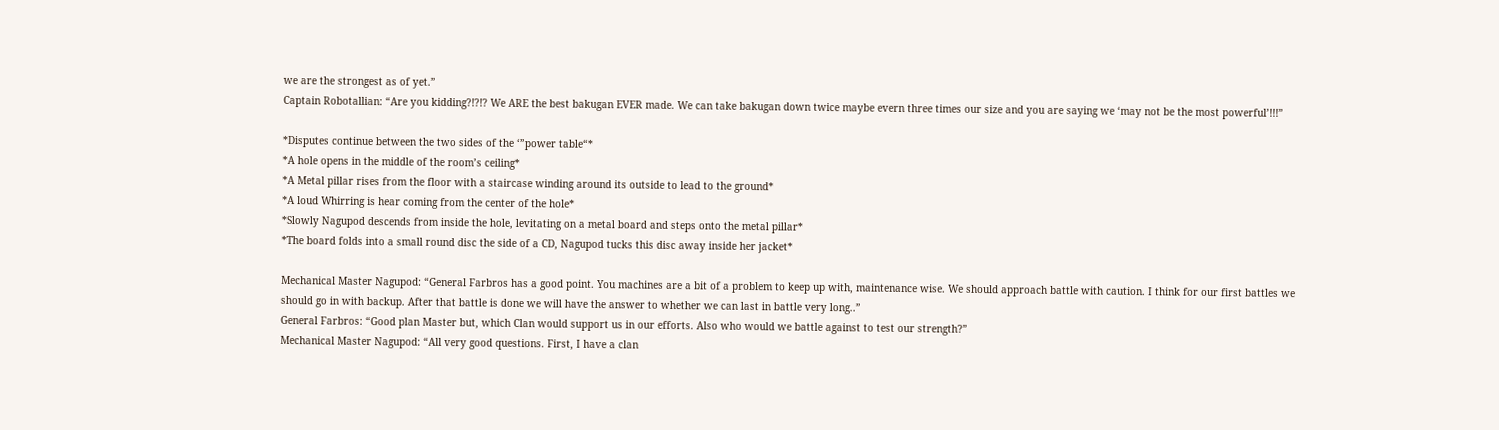we are the strongest as of yet.”
Captain Robotallian: “Are you kidding?!?!? We ARE the best bakugan EVER made. We can take bakugan down twice maybe evern three times our size and you are saying we ‘may not be the most powerful’!!!”

*Disputes continue between the two sides of the ‘”power table“*
*A hole opens in the middle of the room’s ceiling*
*A Metal pillar rises from the floor with a staircase winding around its outside to lead to the ground*
*A loud Whirring is hear coming from the center of the hole*
*Slowly Nagupod descends from inside the hole, levitating on a metal board and steps onto the metal pillar*
*The board folds into a small round disc the side of a CD, Nagupod tucks this disc away inside her jacket*

Mechanical Master Nagupod: “General Farbros has a good point. You machines are a bit of a problem to keep up with, maintenance wise. We should approach battle with caution. I think for our first battles we should go in with backup. After that battle is done we will have the answer to whether we can last in battle very long..”
General Farbros: “Good plan Master but, which Clan would support us in our efforts. Also who would we battle against to test our strength?”
Mechanical Master Nagupod: “All very good questions. First, I have a clan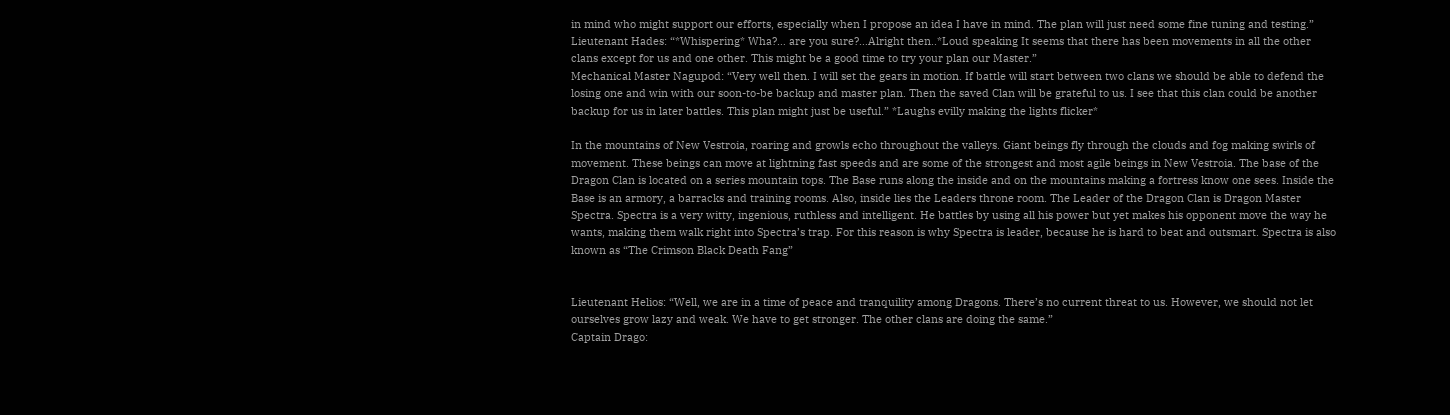in mind who might support our efforts, especially when I propose an idea I have in mind. The plan will just need some fine tuning and testing.”
Lieutenant Hades: “*Whispering* Wha?… are you sure?…Alright then..*Loud speaking It seems that there has been movements in all the other clans except for us and one other. This might be a good time to try your plan our Master.”
Mechanical Master Nagupod: “Very well then. I will set the gears in motion. If battle will start between two clans we should be able to defend the losing one and win with our soon-to-be backup and master plan. Then the saved Clan will be grateful to us. I see that this clan could be another backup for us in later battles. This plan might just be useful.” *Laughs evilly making the lights flicker*

In the mountains of New Vestroia, roaring and growls echo throughout the valleys. Giant beings fly through the clouds and fog making swirls of movement. These beings can move at lightning fast speeds and are some of the strongest and most agile beings in New Vestroia. The base of the Dragon Clan is located on a series mountain tops. The Base runs along the inside and on the mountains making a fortress know one sees. Inside the Base is an armory, a barracks and training rooms. Also, inside lies the Leaders throne room. The Leader of the Dragon Clan is Dragon Master Spectra. Spectra is a very witty, ingenious, ruthless and intelligent. He battles by using all his power but yet makes his opponent move the way he wants, making them walk right into Spectra’s trap. For this reason is why Spectra is leader, because he is hard to beat and outsmart. Spectra is also known as “The Crimson Black Death Fang”


Lieutenant Helios: “Well, we are in a time of peace and tranquility among Dragons. There’s no current threat to us. However, we should not let ourselves grow lazy and weak. We have to get stronger. The other clans are doing the same.”
Captain Drago: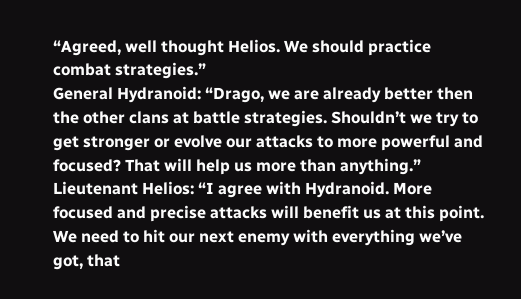“Agreed, well thought Helios. We should practice combat strategies.”
General Hydranoid: “Drago, we are already better then the other clans at battle strategies. Shouldn’t we try to get stronger or evolve our attacks to more powerful and focused? That will help us more than anything.”
Lieutenant Helios: “I agree with Hydranoid. More focused and precise attacks will benefit us at this point. We need to hit our next enemy with everything we’ve got, that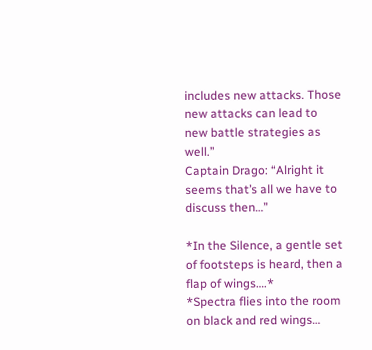includes new attacks. Those new attacks can lead to new battle strategies as well.”
Captain Drago: “Alright it seems that’s all we have to discuss then…”

*In the Silence, a gentle set of footsteps is heard, then a flap of wings….*
*Spectra flies into the room on black and red wings…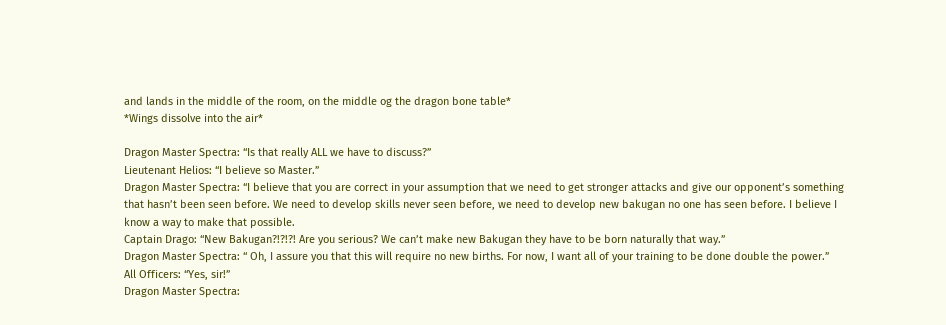and lands in the middle of the room, on the middle og the dragon bone table*
*Wings dissolve into the air*

Dragon Master Spectra: “Is that really ALL we have to discuss?”
Lieutenant Helios: “I believe so Master.”
Dragon Master Spectra: “I believe that you are correct in your assumption that we need to get stronger attacks and give our opponent’s something that hasn’t been seen before. We need to develop skills never seen before, we need to develop new bakugan no one has seen before. I believe I know a way to make that possible.
Captain Drago: “New Bakugan?!?!?! Are you serious? We can’t make new Bakugan they have to be born naturally that way.”
Dragon Master Spectra: “ Oh, I assure you that this will require no new births. For now, I want all of your training to be done double the power.”
All Officers: “Yes, sir!”
Dragon Master Spectra: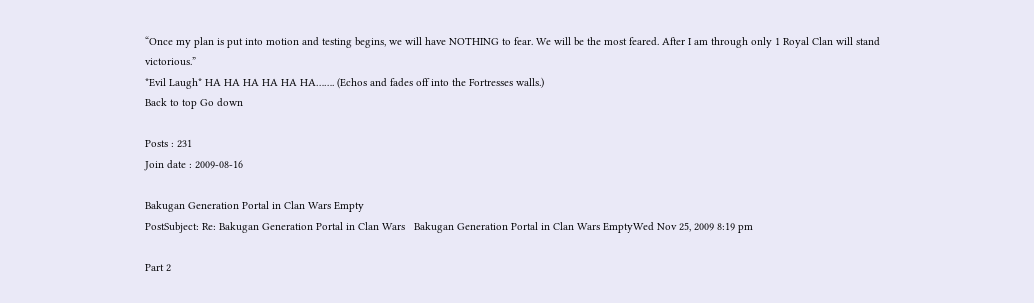“Once my plan is put into motion and testing begins, we will have NOTHING to fear. We will be the most feared. After I am through only 1 Royal Clan will stand victorious.”
*Evil Laugh* HA HA HA HA HA HA……. (Echos and fades off into the Fortresses walls.)
Back to top Go down

Posts : 231
Join date : 2009-08-16

Bakugan Generation Portal in Clan Wars Empty
PostSubject: Re: Bakugan Generation Portal in Clan Wars   Bakugan Generation Portal in Clan Wars EmptyWed Nov 25, 2009 8:19 pm

Part 2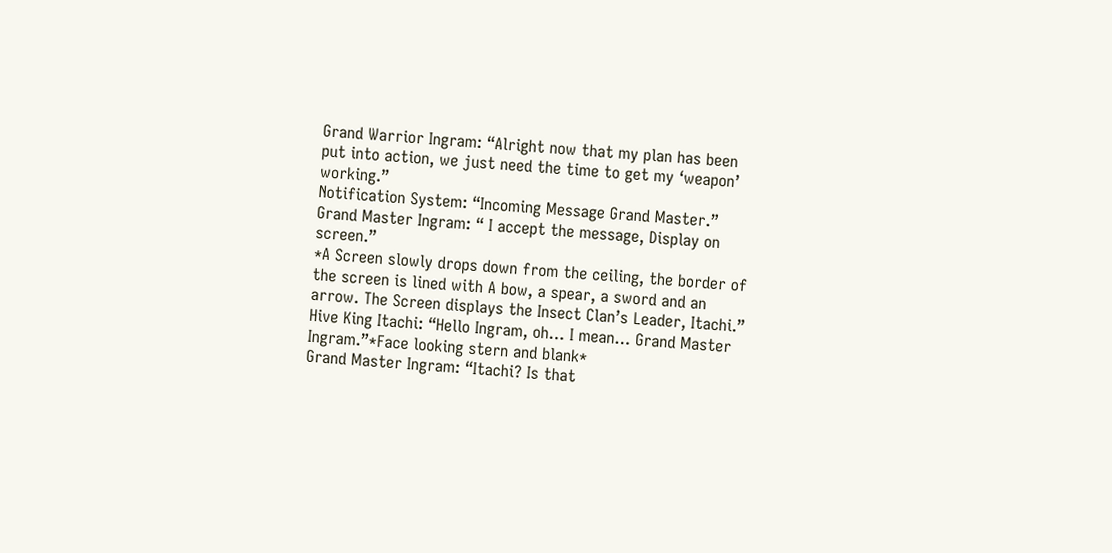Grand Warrior Ingram: “Alright now that my plan has been put into action, we just need the time to get my ‘weapon’ working.”
Notification System: “Incoming Message Grand Master.”
Grand Master Ingram: “ I accept the message, Display on screen.”
*A Screen slowly drops down from the ceiling, the border of the screen is lined with A bow, a spear, a sword and an arrow. The Screen displays the Insect Clan’s Leader, Itachi.”
Hive King Itachi: “Hello Ingram, oh… I mean… Grand Master Ingram.”*Face looking stern and blank*
Grand Master Ingram: “Itachi? Is that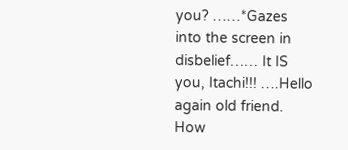you? ……*Gazes into the screen in disbelief…… It IS you, Itachi!!! ….Hello again old friend. How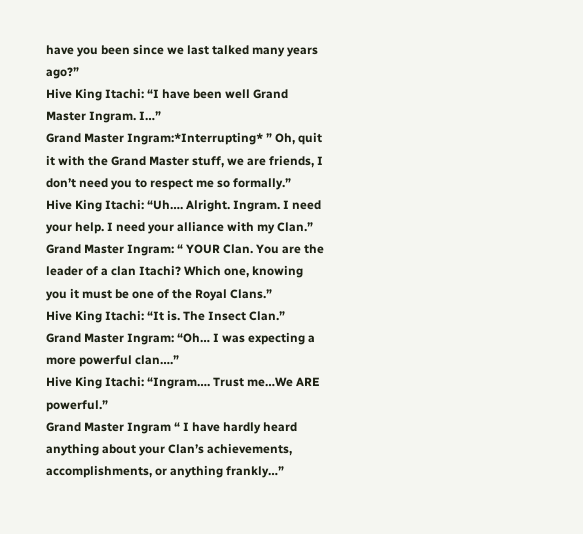have you been since we last talked many years ago?”
Hive King Itachi: “I have been well Grand Master Ingram. I…”
Grand Master Ingram:*Interrupting* ” Oh, quit it with the Grand Master stuff, we are friends, I don’t need you to respect me so formally.”
Hive King Itachi: “Uh…. Alright. Ingram. I need your help. I need your alliance with my Clan.”
Grand Master Ingram: “ YOUR Clan. You are the leader of a clan Itachi? Which one, knowing you it must be one of the Royal Clans.”
Hive King Itachi: “It is. The Insect Clan.”
Grand Master Ingram: “Oh… I was expecting a more powerful clan….”
Hive King Itachi: “Ingram…. Trust me…We ARE powerful.”
Grand Master Ingram “ I have hardly heard anything about your Clan’s achievements, accomplishments, or anything frankly…”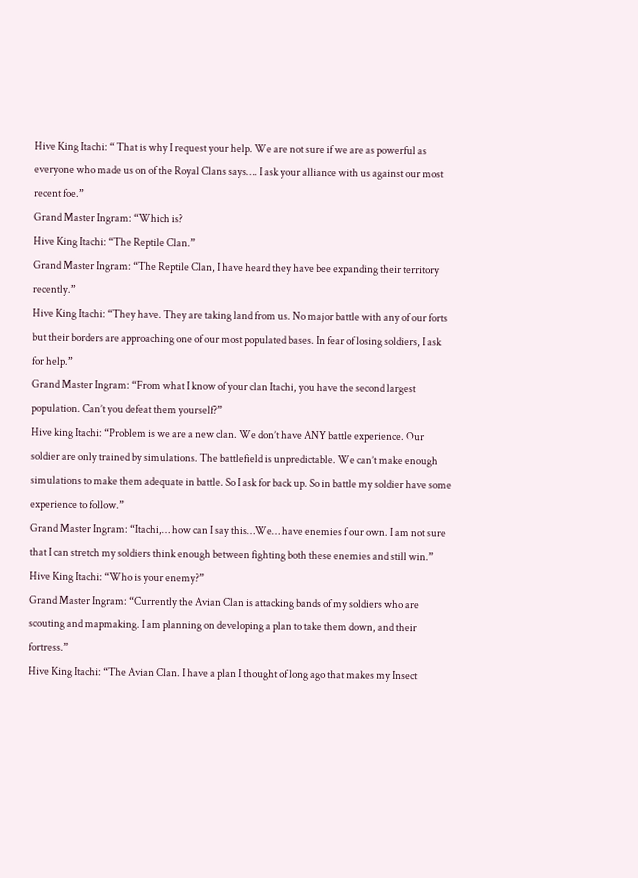Hive King Itachi: “ That is why I request your help. We are not sure if we are as powerful as everyone who made us on of the Royal Clans says…. I ask your alliance with us against our most recent foe.”
Grand Master Ingram: “Which is?
Hive King Itachi: “The Reptile Clan.”
Grand Master Ingram: “The Reptile Clan, I have heard they have bee expanding their territory recently.”
Hive King Itachi: “They have. They are taking land from us. No major battle with any of our forts but their borders are approaching one of our most populated bases. In fear of losing soldiers, I ask for help.”
Grand Master Ingram: “From what I know of your clan Itachi, you have the second largest population. Can’t you defeat them yourself?”
Hive king Itachi: “Problem is we are a new clan. We don’t have ANY battle experience. Our soldier are only trained by simulations. The battlefield is unpredictable. We can’t make enough simulations to make them adequate in battle. So I ask for back up. So in battle my soldier have some experience to follow.”
Grand Master Ingram: “Itachi,… how can I say this…We… have enemies f our own. I am not sure that I can stretch my soldiers think enough between fighting both these enemies and still win.”
Hive King Itachi: “Who is your enemy?”
Grand Master Ingram: “Currently the Avian Clan is attacking bands of my soldiers who are scouting and mapmaking. I am planning on developing a plan to take them down, and their fortress.”
Hive King Itachi: “The Avian Clan. I have a plan I thought of long ago that makes my Insect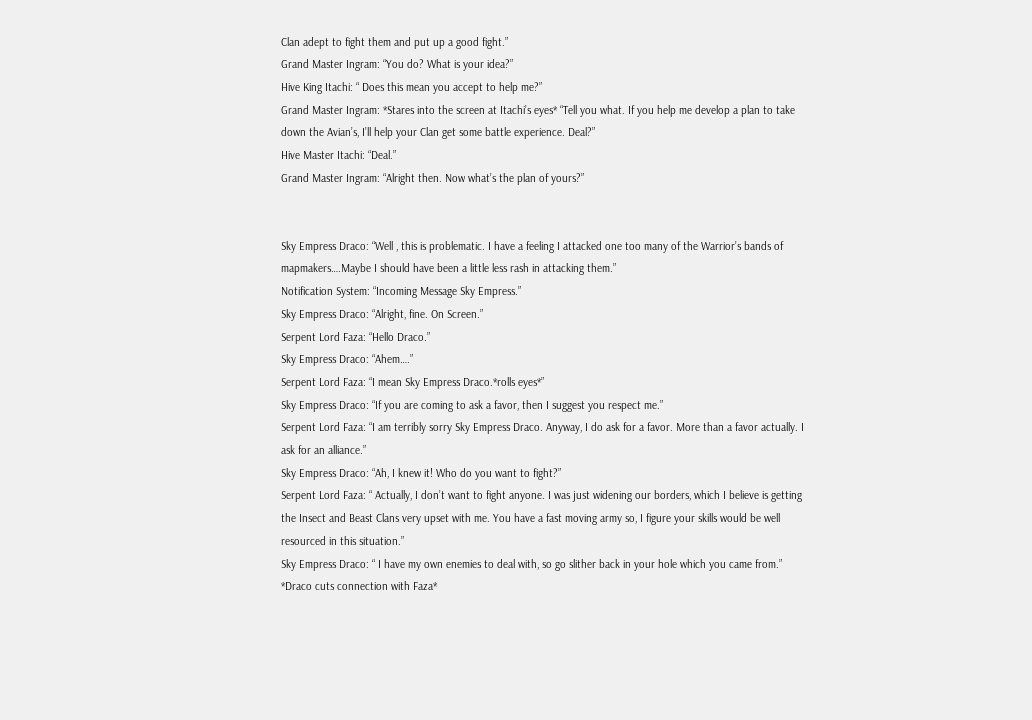Clan adept to fight them and put up a good fight.”
Grand Master Ingram: “You do? What is your idea?”
Hive King Itachi: “ Does this mean you accept to help me?”
Grand Master Ingram: *Stares into the screen at Itachi’s eyes* “Tell you what. If you help me develop a plan to take down the Avian’s, I’ll help your Clan get some battle experience. Deal?”
Hive Master Itachi: “Deal.”
Grand Master Ingram: “Alright then. Now what’s the plan of yours?”


Sky Empress Draco: “Well , this is problematic. I have a feeling I attacked one too many of the Warrior’s bands of mapmakers….Maybe I should have been a little less rash in attacking them.”
Notification System: “Incoming Message Sky Empress.”
Sky Empress Draco: “Alright, fine. On Screen.”
Serpent Lord Faza: “Hello Draco.”
Sky Empress Draco: “Ahem….”
Serpent Lord Faza: “I mean Sky Empress Draco.*rolls eyes*”
Sky Empress Draco: “If you are coming to ask a favor, then I suggest you respect me.”
Serpent Lord Faza: “I am terribly sorry Sky Empress Draco. Anyway, I do ask for a favor. More than a favor actually. I ask for an alliance.”
Sky Empress Draco: “Ah, I knew it! Who do you want to fight?”
Serpent Lord Faza: “ Actually, I don’t want to fight anyone. I was just widening our borders, which I believe is getting the Insect and Beast Clans very upset with me. You have a fast moving army so, I figure your skills would be well resourced in this situation.”
Sky Empress Draco: “ I have my own enemies to deal with, so go slither back in your hole which you came from.”
*Draco cuts connection with Faza*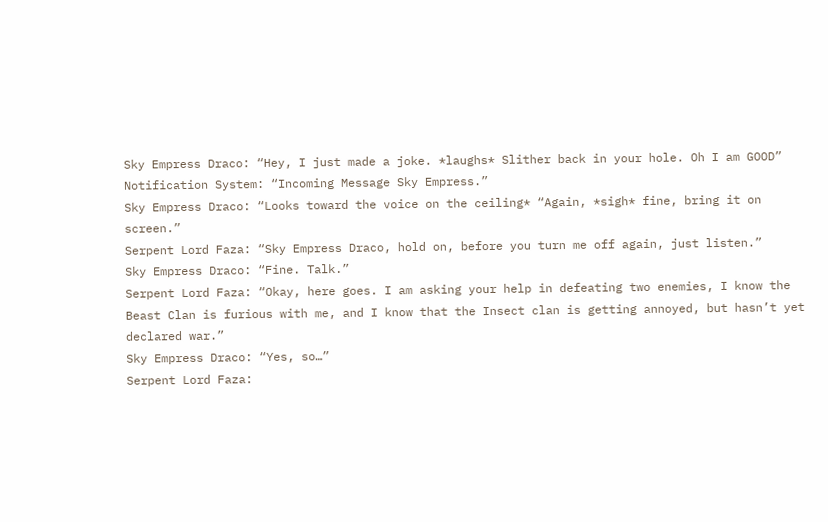Sky Empress Draco: “Hey, I just made a joke. *laughs* Slither back in your hole. Oh I am GOOD”
Notification System: “Incoming Message Sky Empress.”
Sky Empress Draco: “Looks toward the voice on the ceiling* “Again, *sigh* fine, bring it on screen.”
Serpent Lord Faza: “Sky Empress Draco, hold on, before you turn me off again, just listen.”
Sky Empress Draco: “Fine. Talk.”
Serpent Lord Faza: “Okay, here goes. I am asking your help in defeating two enemies, I know the Beast Clan is furious with me, and I know that the Insect clan is getting annoyed, but hasn’t yet declared war.”
Sky Empress Draco: “Yes, so…”
Serpent Lord Faza: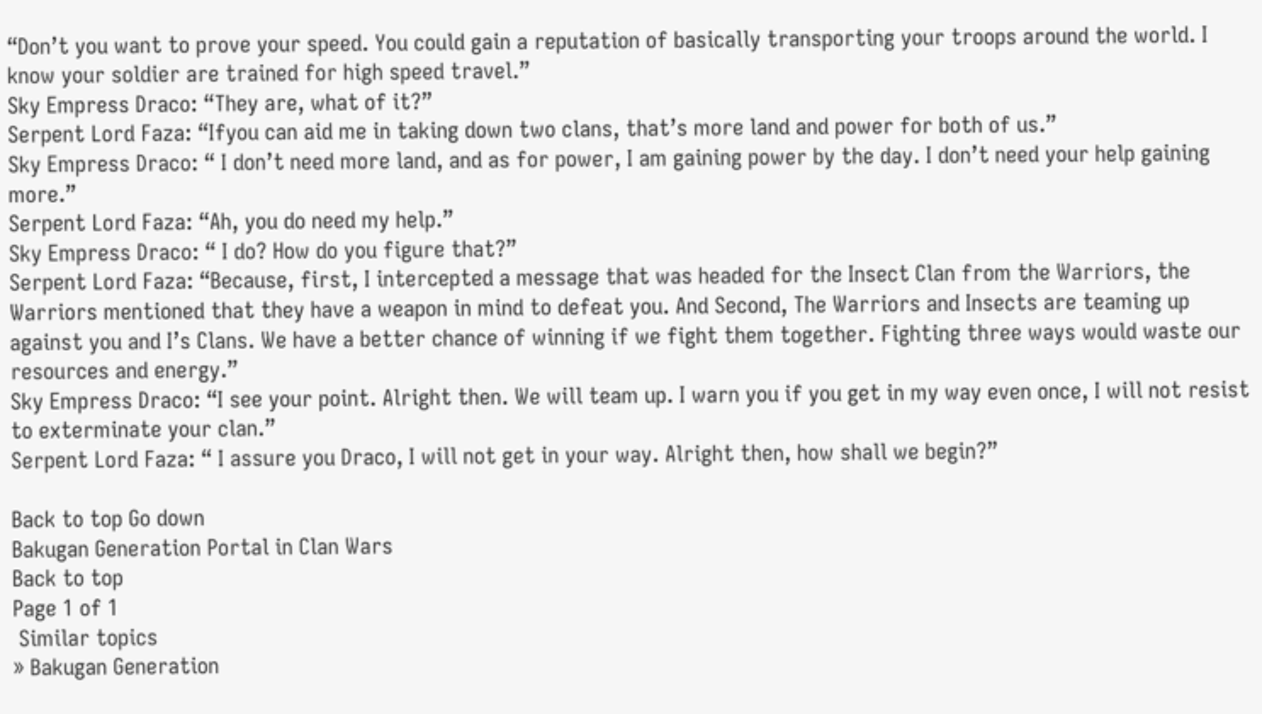“Don’t you want to prove your speed. You could gain a reputation of basically transporting your troops around the world. I know your soldier are trained for high speed travel.”
Sky Empress Draco: “They are, what of it?”
Serpent Lord Faza: “Ifyou can aid me in taking down two clans, that’s more land and power for both of us.”
Sky Empress Draco: “ I don’t need more land, and as for power, I am gaining power by the day. I don’t need your help gaining more.”
Serpent Lord Faza: “Ah, you do need my help.”
Sky Empress Draco: “ I do? How do you figure that?”
Serpent Lord Faza: “Because, first, I intercepted a message that was headed for the Insect Clan from the Warriors, the Warriors mentioned that they have a weapon in mind to defeat you. And Second, The Warriors and Insects are teaming up against you and I’s Clans. We have a better chance of winning if we fight them together. Fighting three ways would waste our resources and energy.”
Sky Empress Draco: “I see your point. Alright then. We will team up. I warn you if you get in my way even once, I will not resist to exterminate your clan.”
Serpent Lord Faza: “ I assure you Draco, I will not get in your way. Alright then, how shall we begin?”

Back to top Go down
Bakugan Generation Portal in Clan Wars
Back to top
Page 1 of 1
 Similar topics
» Bakugan Generation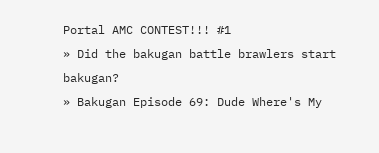Portal AMC CONTEST!!! #1
» Did the bakugan battle brawlers start bakugan?
» Bakugan Episode 69: Dude Where's My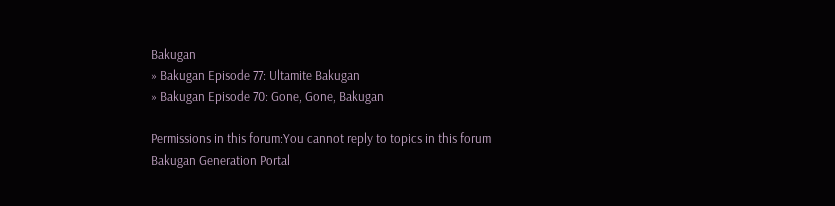Bakugan
» Bakugan Episode 77: Ultamite Bakugan
» Bakugan Episode 70: Gone, Gone, Bakugan

Permissions in this forum:You cannot reply to topics in this forum
Bakugan Generation Portal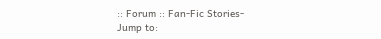:: Forum :: Fan-Fic Stories-
Jump to: